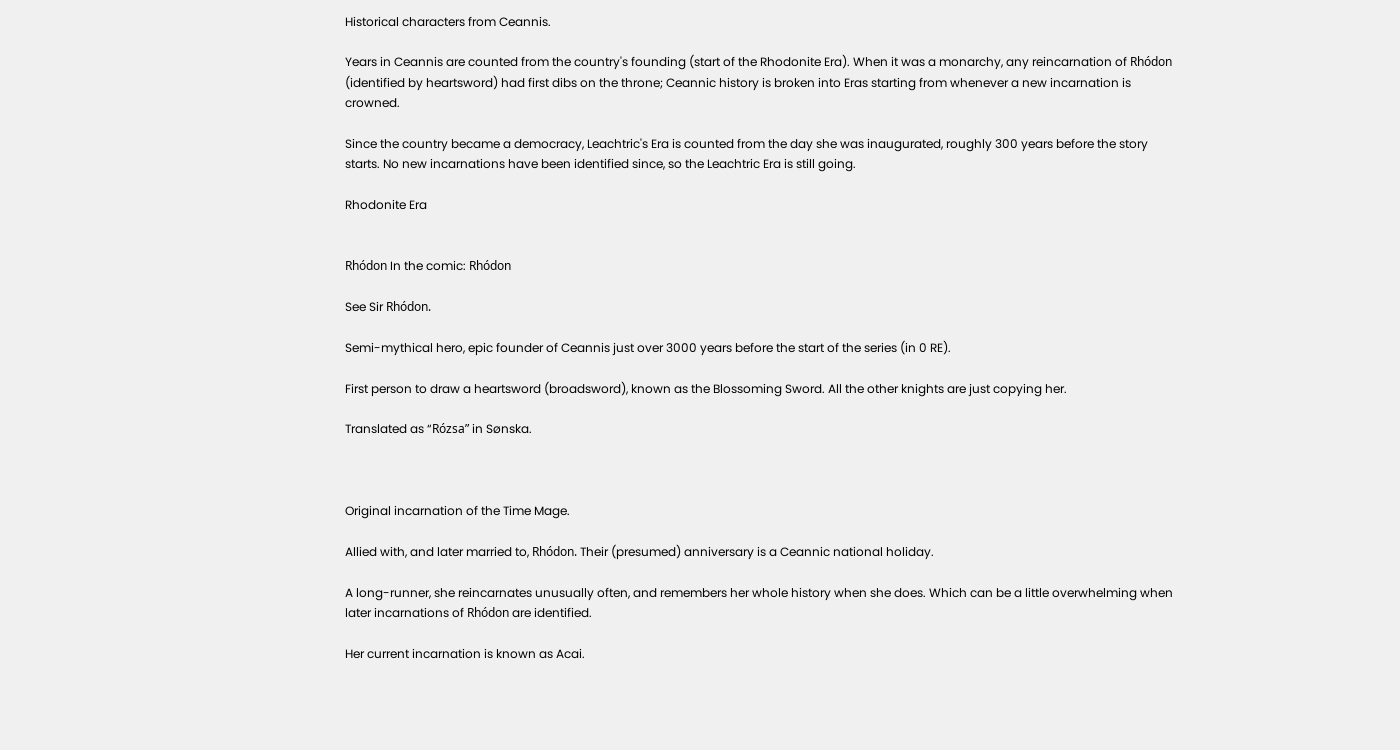Historical characters from Ceannis.

Years in Ceannis are counted from the country's founding (start of the Rhodonite Era). When it was a monarchy, any reincarnation of Rhódon (identified by heartsword) had first dibs on the throne; Ceannic history is broken into Eras starting from whenever a new incarnation is crowned.

Since the country became a democracy, Leachtric's Era is counted from the day she was inaugurated, roughly 300 years before the story starts. No new incarnations have been identified since, so the Leachtric Era is still going.

Rhodonite Era


Rhódon In the comic: Rhódon

See Sir Rhódon.

Semi-mythical hero, epic founder of Ceannis just over 3000 years before the start of the series (in 0 RE).

First person to draw a heartsword (broadsword), known as the Blossoming Sword. All the other knights are just copying her.

Translated as “Rózsa” in Sønska.



Original incarnation of the Time Mage.

Allied with, and later married to, Rhódon. Their (presumed) anniversary is a Ceannic national holiday.

A long-runner, she reincarnates unusually often, and remembers her whole history when she does. Which can be a little overwhelming when later incarnations of Rhódon are identified.

Her current incarnation is known as Acai.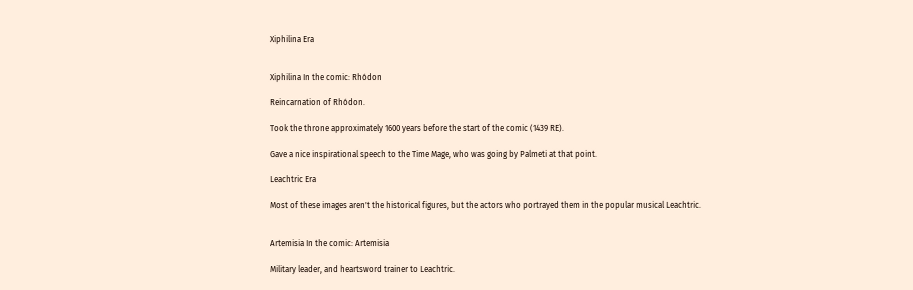Xiphilina Era


Xiphilina In the comic: Rhódon

Reincarnation of Rhódon.

Took the throne approximately 1600 years before the start of the comic (1439 RE).

Gave a nice inspirational speech to the Time Mage, who was going by Palmeti at that point.

Leachtric Era

Most of these images aren't the historical figures, but the actors who portrayed them in the popular musical Leachtric.


Artemisia In the comic: Artemisia

Military leader, and heartsword trainer to Leachtric.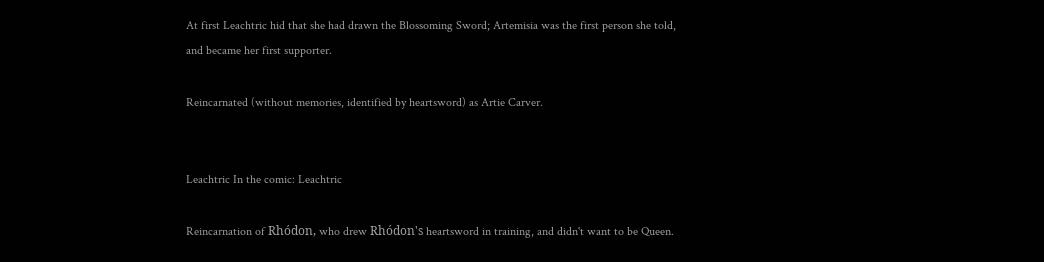At first Leachtric hid that she had drawn the Blossoming Sword; Artemisia was the first person she told, and became her first supporter.

Reincarnated (without memories, identified by heartsword) as Artie Carver.


Leachtric In the comic: Leachtric

Reincarnation of Rhódon, who drew Rhódon's heartsword in training, and didn't want to be Queen.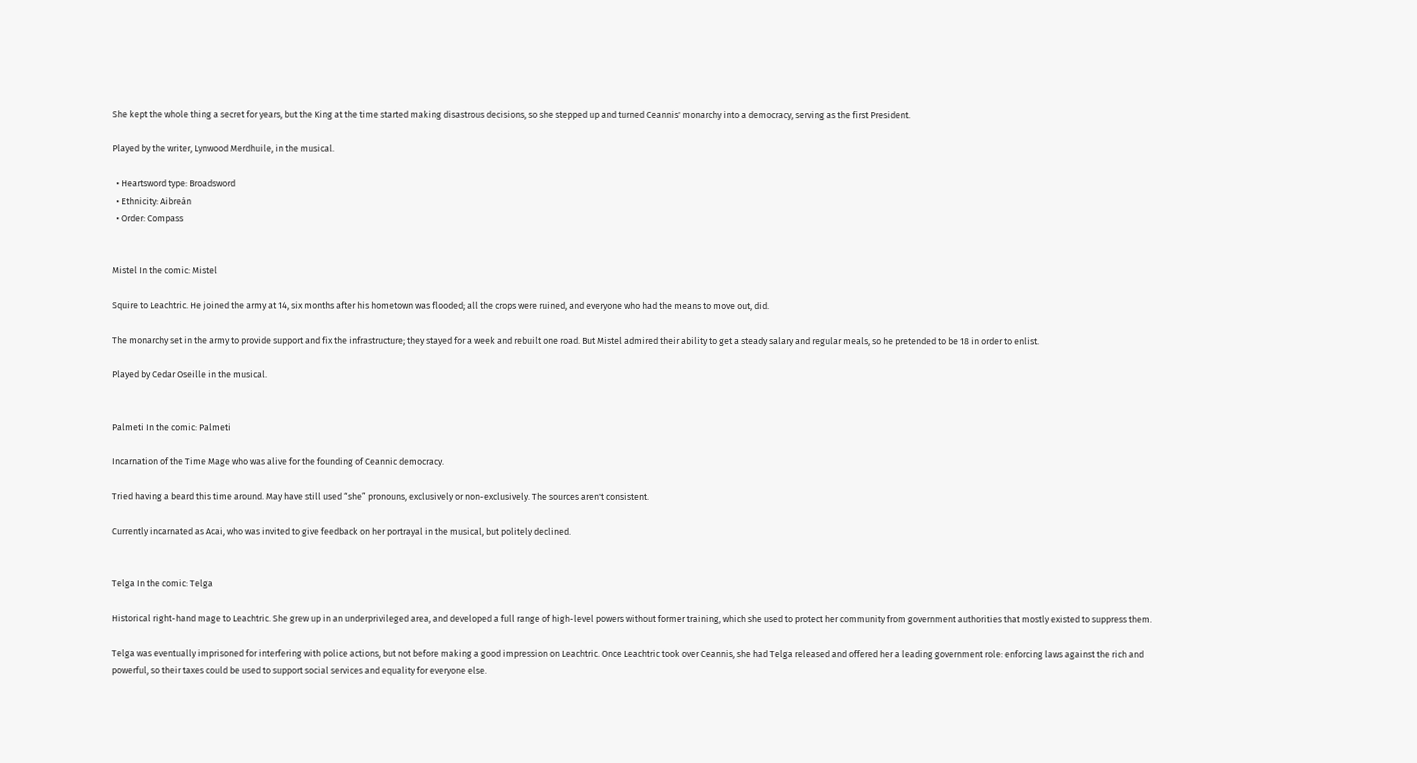She kept the whole thing a secret for years, but the King at the time started making disastrous decisions, so she stepped up and turned Ceannis' monarchy into a democracy, serving as the first President.

Played by the writer, Lynwood Merdhuile, in the musical.

  • Heartsword type: Broadsword
  • Ethnicity: Aibreán
  • Order: Compass


Mistel In the comic: Mistel

Squire to Leachtric. He joined the army at 14, six months after his hometown was flooded; all the crops were ruined, and everyone who had the means to move out, did.

The monarchy set in the army to provide support and fix the infrastructure; they stayed for a week and rebuilt one road. But Mistel admired their ability to get a steady salary and regular meals, so he pretended to be 18 in order to enlist.

Played by Cedar Oseille in the musical.


Palmeti In the comic: Palmeti

Incarnation of the Time Mage who was alive for the founding of Ceannic democracy.

Tried having a beard this time around. May have still used “she” pronouns, exclusively or non-exclusively. The sources aren't consistent.

Currently incarnated as Acai, who was invited to give feedback on her portrayal in the musical, but politely declined.


Telga In the comic: Telga

Historical right-hand mage to Leachtric. She grew up in an underprivileged area, and developed a full range of high-level powers without former training, which she used to protect her community from government authorities that mostly existed to suppress them.

Telga was eventually imprisoned for interfering with police actions, but not before making a good impression on Leachtric. Once Leachtric took over Ceannis, she had Telga released and offered her a leading government role: enforcing laws against the rich and powerful, so their taxes could be used to support social services and equality for everyone else.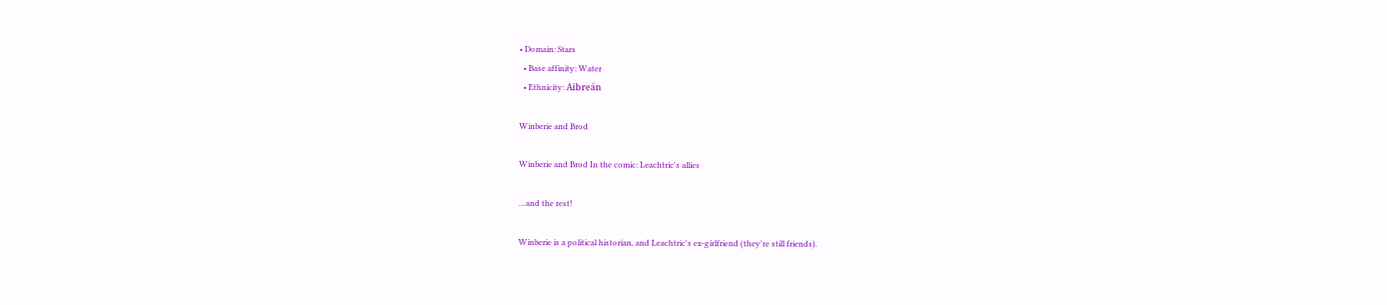• Domain: Stars
  • Base affinity: Water
  • Ethnicity: Aibreán

Winberie and Brod

Winberie and Brod In the comic: Leachtric's allies

…and the rest!

Winberie is a political historian, and Leachtric's ex-girlfriend (they're still friends).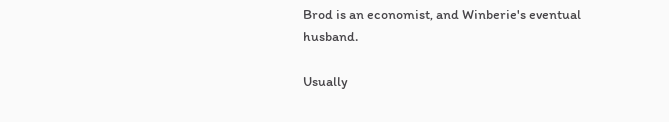Brod is an economist, and Winberie's eventual husband.

Usually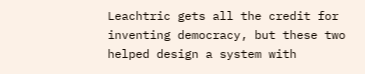Leachtric gets all the credit for inventing democracy, but these two helped design a system with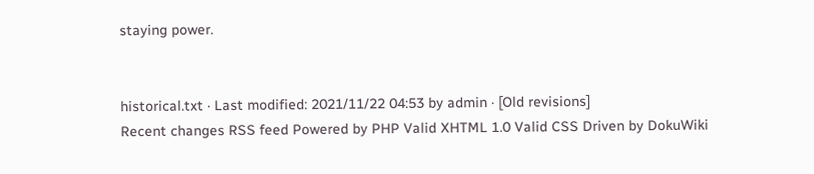staying power.


historical.txt · Last modified: 2021/11/22 04:53 by admin · [Old revisions]
Recent changes RSS feed Powered by PHP Valid XHTML 1.0 Valid CSS Driven by DokuWiki